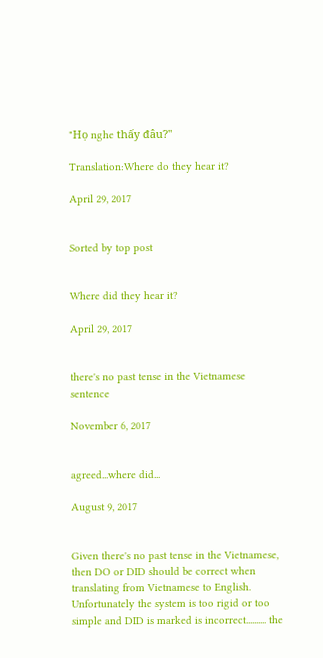"Họ nghe thấy đâu?"

Translation:Where do they hear it?

April 29, 2017


Sorted by top post


Where did they hear it?

April 29, 2017


there's no past tense in the Vietnamese sentence

November 6, 2017


agreed...where did...

August 9, 2017


Given there's no past tense in the Vietnamese, then DO or DID should be correct when translating from Vietnamese to English. Unfortunately the system is too rigid or too simple and DID is marked is incorrect.......... the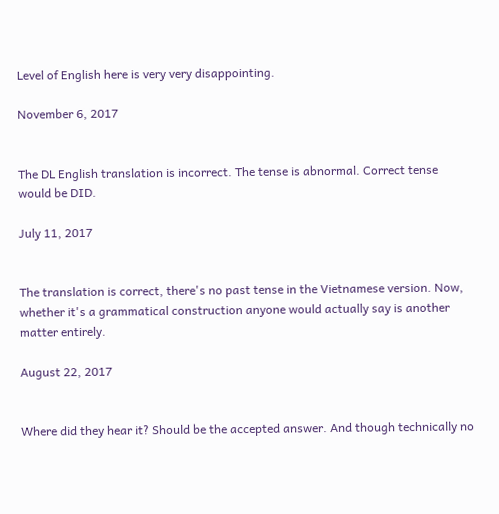Level of English here is very very disappointing.

November 6, 2017


The DL English translation is incorrect. The tense is abnormal. Correct tense would be DID.

July 11, 2017


The translation is correct, there's no past tense in the Vietnamese version. Now, whether it's a grammatical construction anyone would actually say is another matter entirely.

August 22, 2017


Where did they hear it? Should be the accepted answer. And though technically no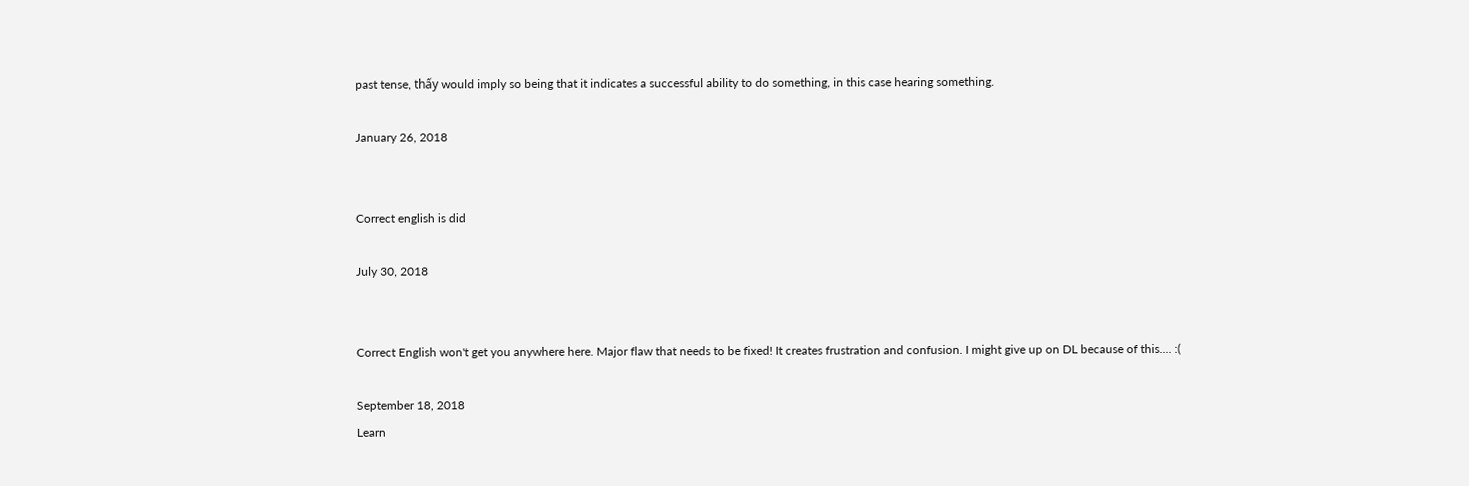past tense, thấy would imply so being that it indicates a successful ability to do something, in this case hearing something.

January 26, 2018


Correct english is did

July 30, 2018


Correct English won't get you anywhere here. Major flaw that needs to be fixed! It creates frustration and confusion. I might give up on DL because of this.... :(

September 18, 2018
Learn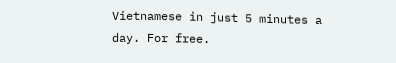Vietnamese in just 5 minutes a day. For free.